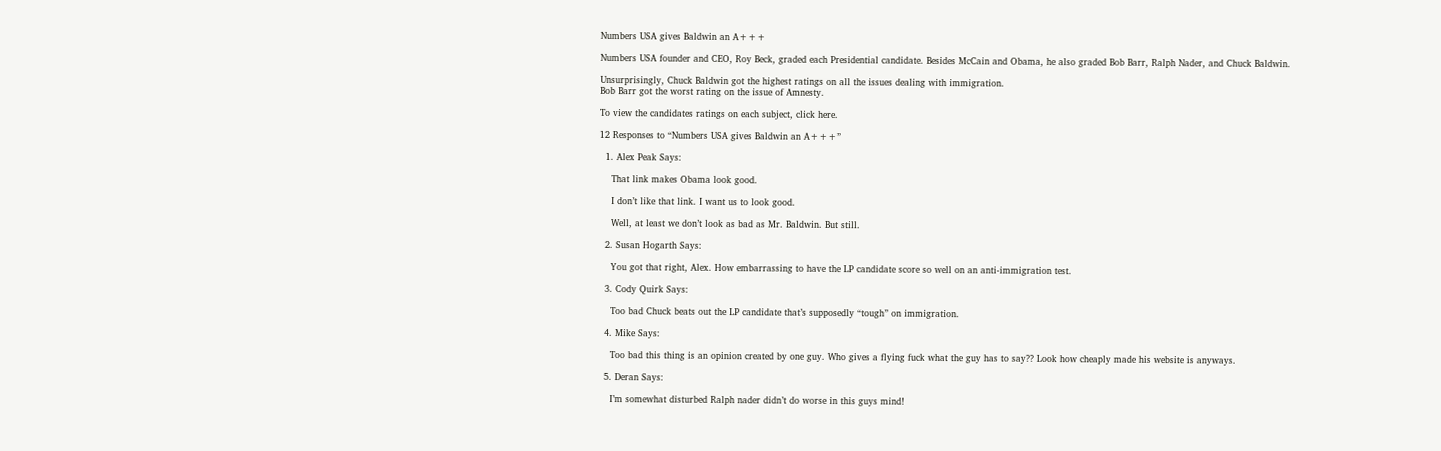Numbers USA gives Baldwin an A+++

Numbers USA founder and CEO, Roy Beck, graded each Presidential candidate. Besides McCain and Obama, he also graded Bob Barr, Ralph Nader, and Chuck Baldwin.

Unsurprisingly, Chuck Baldwin got the highest ratings on all the issues dealing with immigration.
Bob Barr got the worst rating on the issue of Amnesty.

To view the candidates ratings on each subject, click here.

12 Responses to “Numbers USA gives Baldwin an A+++”

  1. Alex Peak Says:

    That link makes Obama look good.

    I don’t like that link. I want us to look good.

    Well, at least we don’t look as bad as Mr. Baldwin. But still.

  2. Susan Hogarth Says:

    You got that right, Alex. How embarrassing to have the LP candidate score so well on an anti-immigration test.

  3. Cody Quirk Says:

    Too bad Chuck beats out the LP candidate that’s supposedly “tough” on immigration.

  4. Mike Says:

    Too bad this thing is an opinion created by one guy. Who gives a flying fuck what the guy has to say?? Look how cheaply made his website is anyways.

  5. Deran Says:

    I’m somewhat disturbed Ralph nader didn’t do worse in this guys mind!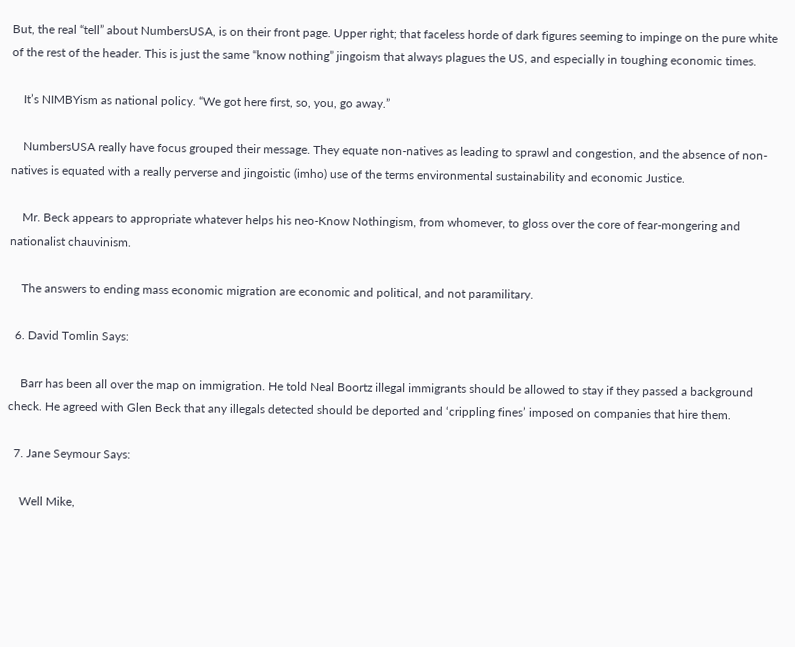But, the real “tell” about NumbersUSA, is on their front page. Upper right; that faceless horde of dark figures seeming to impinge on the pure white of the rest of the header. This is just the same “know nothing” jingoism that always plagues the US, and especially in toughing economic times.

    It’s NIMBYism as national policy. “We got here first, so, you, go away.”

    NumbersUSA really have focus grouped their message. They equate non-natives as leading to sprawl and congestion, and the absence of non-natives is equated with a really perverse and jingoistic (imho) use of the terms environmental sustainability and economic Justice.

    Mr. Beck appears to appropriate whatever helps his neo-Know Nothingism, from whomever, to gloss over the core of fear-mongering and nationalist chauvinism.

    The answers to ending mass economic migration are economic and political, and not paramilitary.

  6. David Tomlin Says:

    Barr has been all over the map on immigration. He told Neal Boortz illegal immigrants should be allowed to stay if they passed a background check. He agreed with Glen Beck that any illegals detected should be deported and ‘crippling fines’ imposed on companies that hire them.

  7. Jane Seymour Says:

    Well Mike,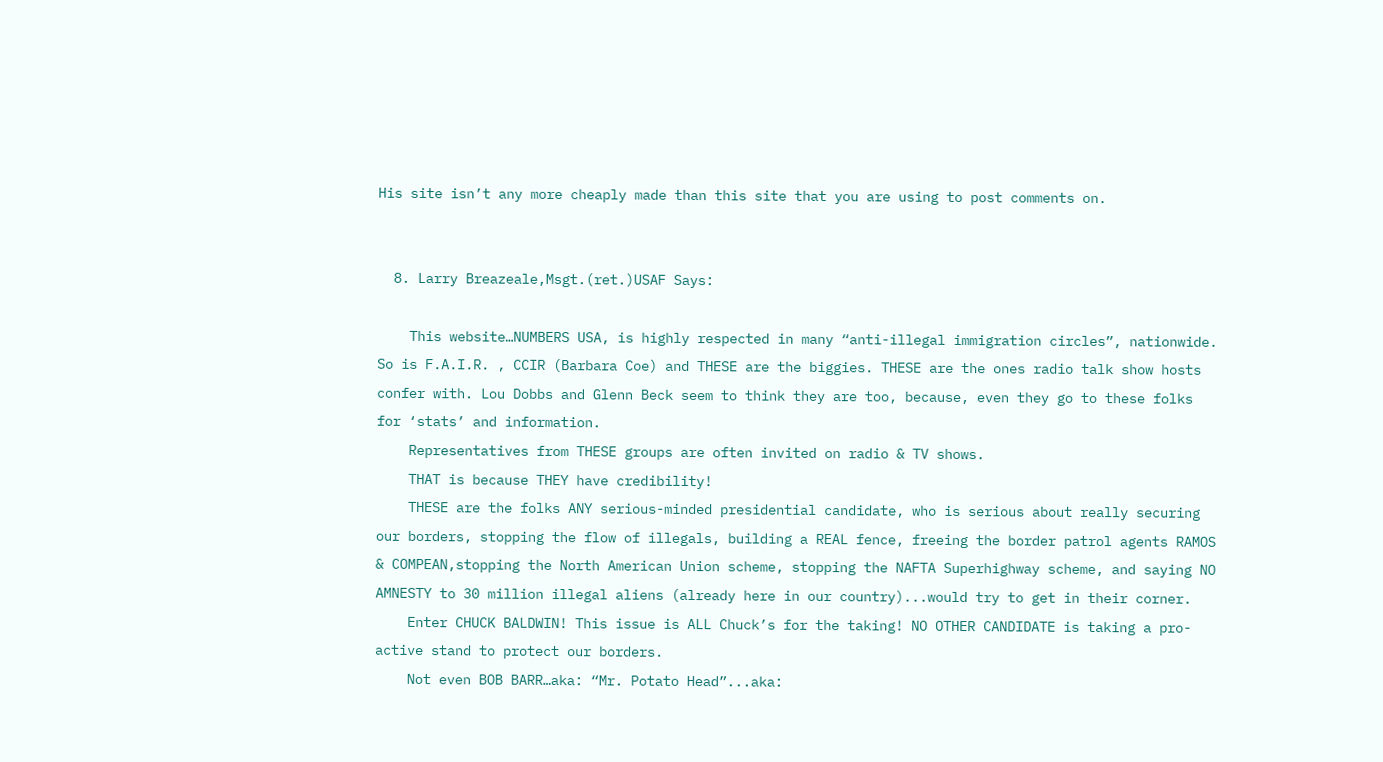His site isn’t any more cheaply made than this site that you are using to post comments on.


  8. Larry Breazeale,Msgt.(ret.)USAF Says:

    This website…NUMBERS USA, is highly respected in many “anti-illegal immigration circles”, nationwide. So is F.A.I.R. , CCIR (Barbara Coe) and THESE are the biggies. THESE are the ones radio talk show hosts confer with. Lou Dobbs and Glenn Beck seem to think they are too, because, even they go to these folks for ‘stats’ and information.
    Representatives from THESE groups are often invited on radio & TV shows.
    THAT is because THEY have credibility!
    THESE are the folks ANY serious-minded presidential candidate, who is serious about really securing our borders, stopping the flow of illegals, building a REAL fence, freeing the border patrol agents RAMOS & COMPEAN,stopping the North American Union scheme, stopping the NAFTA Superhighway scheme, and saying NO AMNESTY to 30 million illegal aliens (already here in our country)...would try to get in their corner.
    Enter CHUCK BALDWIN! This issue is ALL Chuck’s for the taking! NO OTHER CANDIDATE is taking a pro-active stand to protect our borders.
    Not even BOB BARR…aka: “Mr. Potato Head”...aka: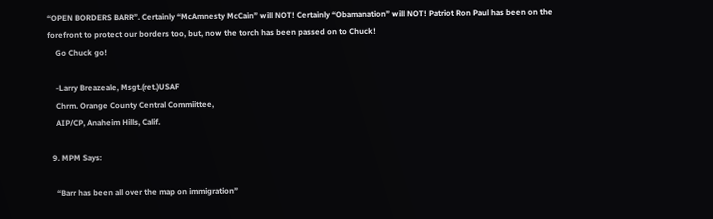“OPEN BORDERS BARR”. Certainly “McAmnesty McCain” will NOT! Certainly “Obamanation” will NOT! Patriot Ron Paul has been on the forefront to protect our borders too, but, now the torch has been passed on to Chuck!
    Go Chuck go!

    -Larry Breazeale, Msgt.(ret.)USAF
    Chrm. Orange County Central Commiittee,
    AIP/CP, Anaheim Hills, Calif.

  9. MPM Says:

    “Barr has been all over the map on immigration”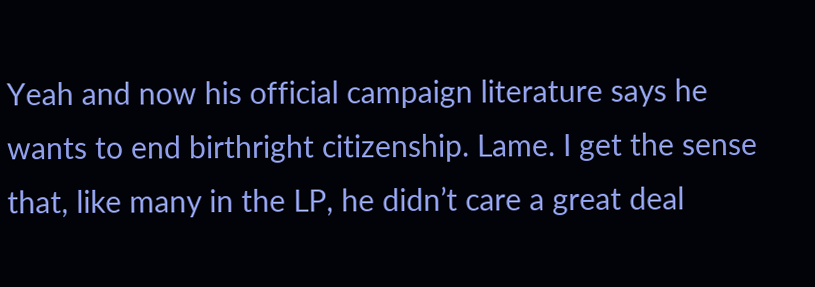Yeah and now his official campaign literature says he wants to end birthright citizenship. Lame. I get the sense that, like many in the LP, he didn’t care a great deal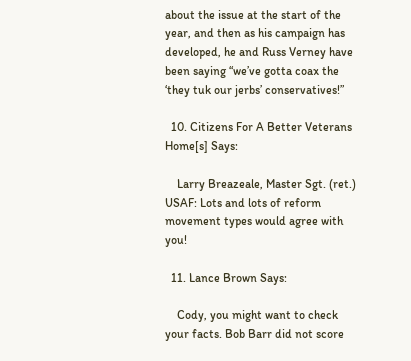about the issue at the start of the year, and then as his campaign has developed, he and Russ Verney have been saying “we’ve gotta coax the ‘they tuk our jerbs’ conservatives!”

  10. Citizens For A Better Veterans Home[s] Says:

    Larry Breazeale, Master Sgt. (ret.) USAF: Lots and lots of reform movement types would agree with you!

  11. Lance Brown Says:

    Cody, you might want to check your facts. Bob Barr did not score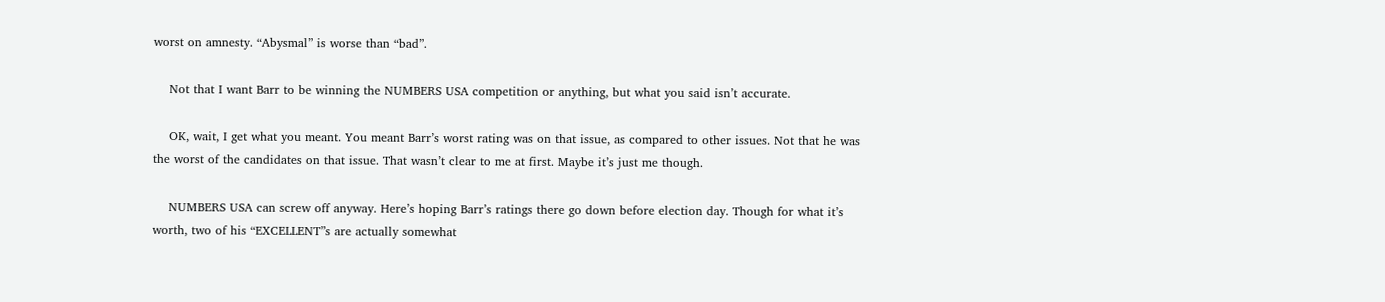worst on amnesty. “Abysmal” is worse than “bad”.

    Not that I want Barr to be winning the NUMBERS USA competition or anything, but what you said isn’t accurate.

    OK, wait, I get what you meant. You meant Barr’s worst rating was on that issue, as compared to other issues. Not that he was the worst of the candidates on that issue. That wasn’t clear to me at first. Maybe it’s just me though.

    NUMBERS USA can screw off anyway. Here’s hoping Barr’s ratings there go down before election day. Though for what it’s worth, two of his “EXCELLENT”s are actually somewhat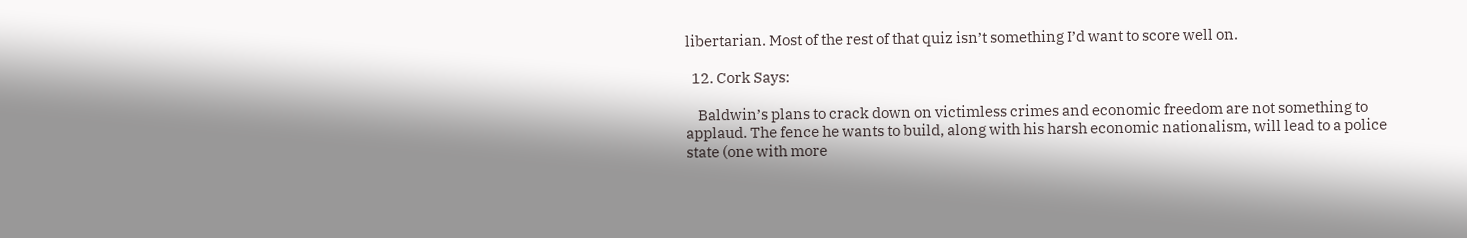libertarian. Most of the rest of that quiz isn’t something I’d want to score well on.

  12. Cork Says:

    Baldwin’s plans to crack down on victimless crimes and economic freedom are not something to applaud. The fence he wants to build, along with his harsh economic nationalism, will lead to a police state (one with more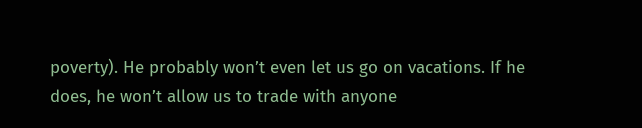poverty). He probably won’t even let us go on vacations. If he does, he won’t allow us to trade with anyone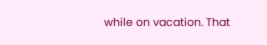while on vacation. That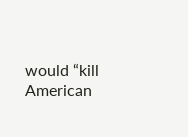would “kill American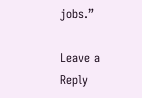jobs.”

Leave a Reply